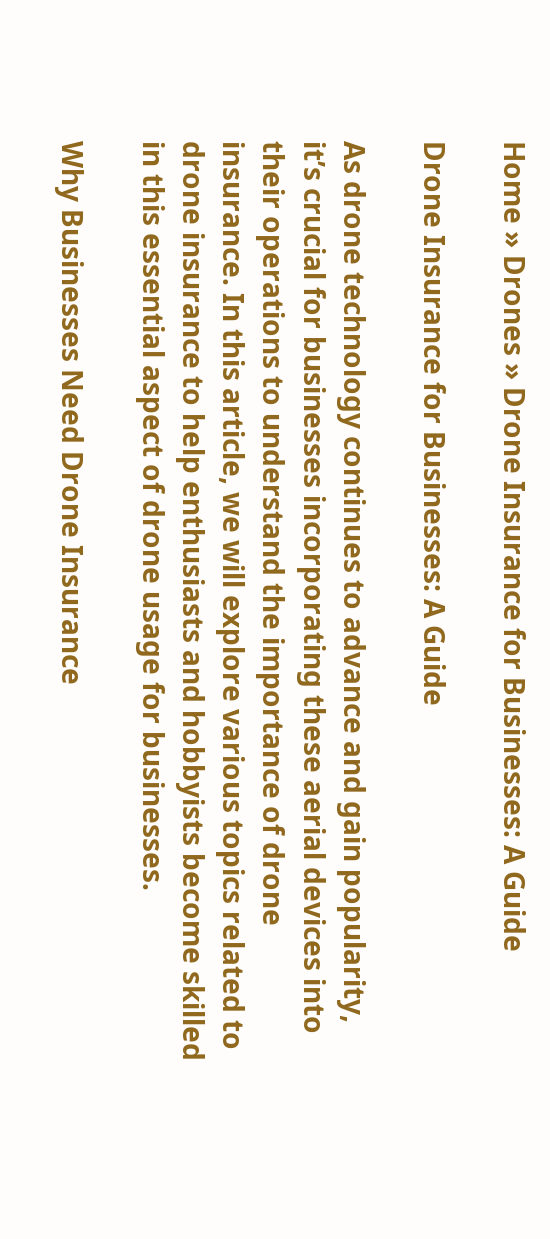Home » Drones » Drone Insurance for Businesses: A Guide

Drone Insurance for Businesses: A Guide

As drone technology continues to advance and gain popularity, it’s crucial for businesses incorporating these aerial devices into their operations to understand the importance of drone insurance. In this article, we will explore various topics related to drone insurance to help enthusiasts and hobbyists become skilled in this essential aspect of drone usage for businesses.

Why Businesses Need Drone Insurance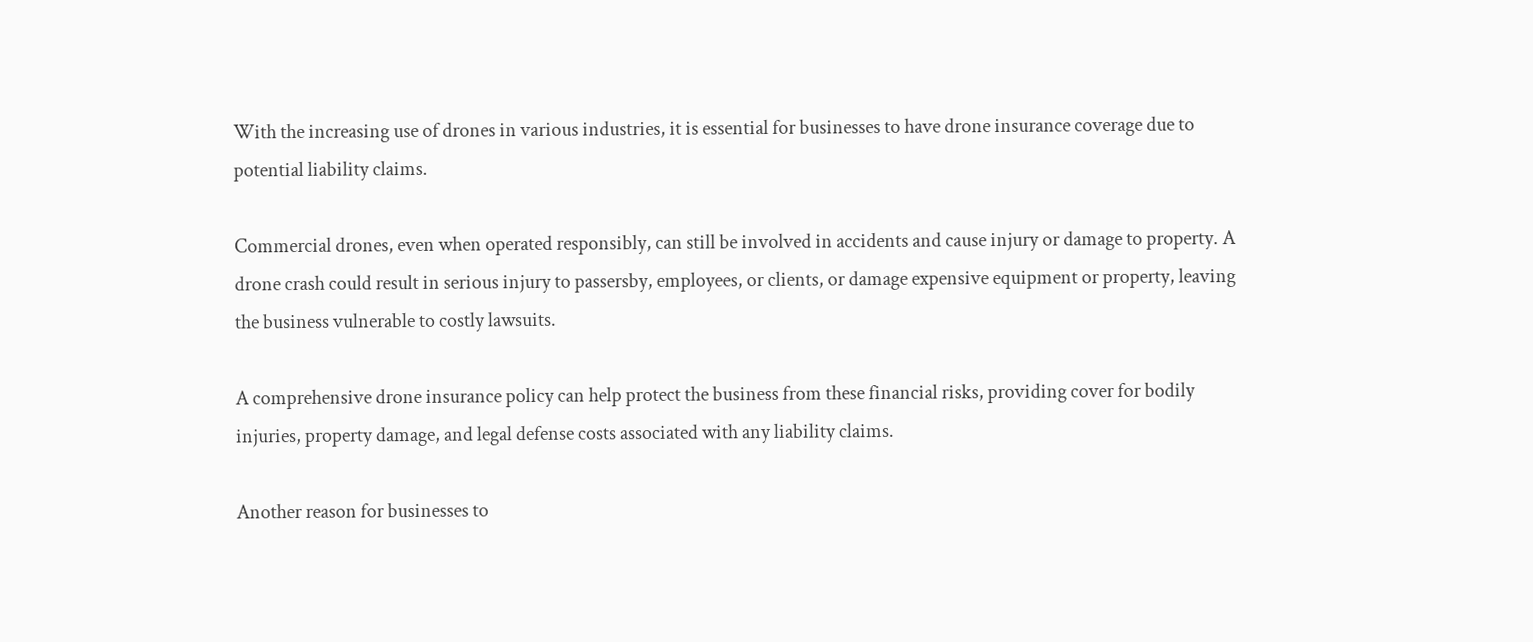With the increasing use of drones in various industries, it is essential for businesses to have drone insurance coverage due to potential liability claims.

Commercial drones, even when operated responsibly, can still be involved in accidents and cause injury or damage to property. A drone crash could result in serious injury to passersby, employees, or clients, or damage expensive equipment or property, leaving the business vulnerable to costly lawsuits.

A comprehensive drone insurance policy can help protect the business from these financial risks, providing cover for bodily injuries, property damage, and legal defense costs associated with any liability claims.

Another reason for businesses to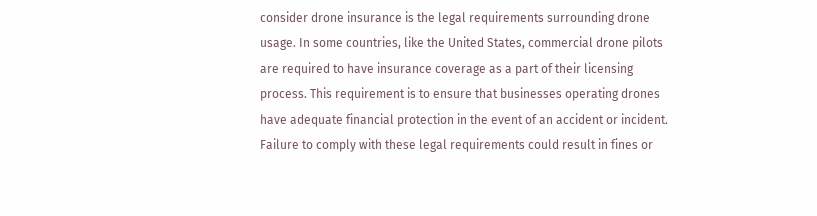consider drone insurance is the legal requirements surrounding drone usage. In some countries, like the United States, commercial drone pilots are required to have insurance coverage as a part of their licensing process. This requirement is to ensure that businesses operating drones have adequate financial protection in the event of an accident or incident. Failure to comply with these legal requirements could result in fines or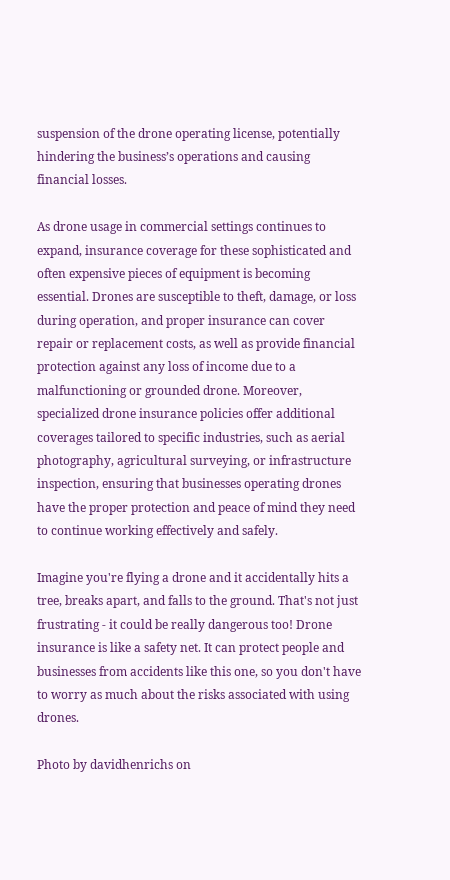suspension of the drone operating license, potentially hindering the business’s operations and causing financial losses.

As drone usage in commercial settings continues to expand, insurance coverage for these sophisticated and often expensive pieces of equipment is becoming essential. Drones are susceptible to theft, damage, or loss during operation, and proper insurance can cover repair or replacement costs, as well as provide financial protection against any loss of income due to a malfunctioning or grounded drone. Moreover, specialized drone insurance policies offer additional coverages tailored to specific industries, such as aerial photography, agricultural surveying, or infrastructure inspection, ensuring that businesses operating drones have the proper protection and peace of mind they need to continue working effectively and safely.

Imagine you're flying a drone and it accidentally hits a tree, breaks apart, and falls to the ground. That's not just frustrating - it could be really dangerous too! Drone insurance is like a safety net. It can protect people and businesses from accidents like this one, so you don't have to worry as much about the risks associated with using drones.

Photo by davidhenrichs on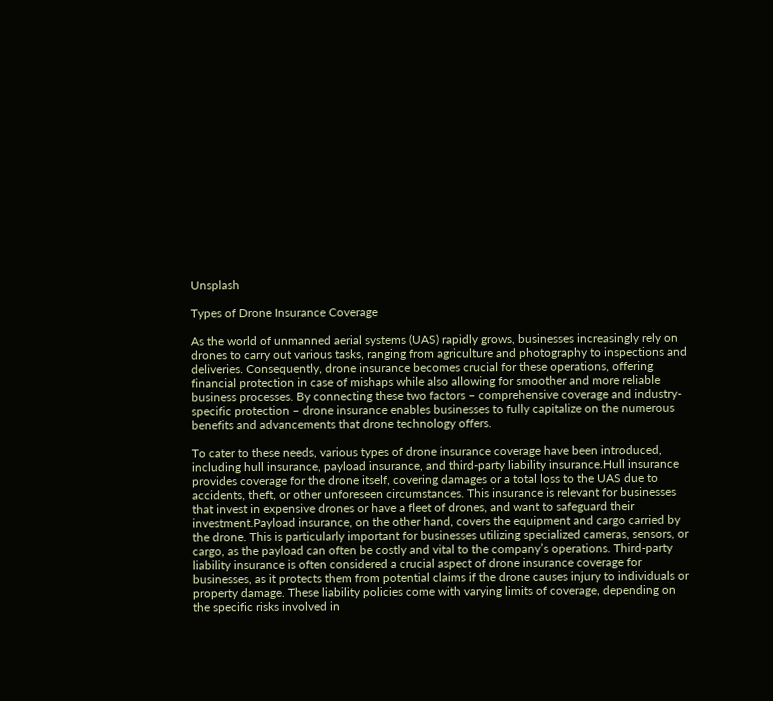Unsplash

Types of Drone Insurance Coverage

As the world of unmanned aerial systems (UAS) rapidly grows, businesses increasingly rely on drones to carry out various tasks, ranging from agriculture and photography to inspections and deliveries. Consequently, drone insurance becomes crucial for these operations, offering financial protection in case of mishaps while also allowing for smoother and more reliable business processes. By connecting these two factors – comprehensive coverage and industry-specific protection – drone insurance enables businesses to fully capitalize on the numerous benefits and advancements that drone technology offers.

To cater to these needs, various types of drone insurance coverage have been introduced, including hull insurance, payload insurance, and third-party liability insurance.Hull insurance provides coverage for the drone itself, covering damages or a total loss to the UAS due to accidents, theft, or other unforeseen circumstances. This insurance is relevant for businesses that invest in expensive drones or have a fleet of drones, and want to safeguard their investment.Payload insurance, on the other hand, covers the equipment and cargo carried by the drone. This is particularly important for businesses utilizing specialized cameras, sensors, or cargo, as the payload can often be costly and vital to the company’s operations. Third-party liability insurance is often considered a crucial aspect of drone insurance coverage for businesses, as it protects them from potential claims if the drone causes injury to individuals or property damage. These liability policies come with varying limits of coverage, depending on the specific risks involved in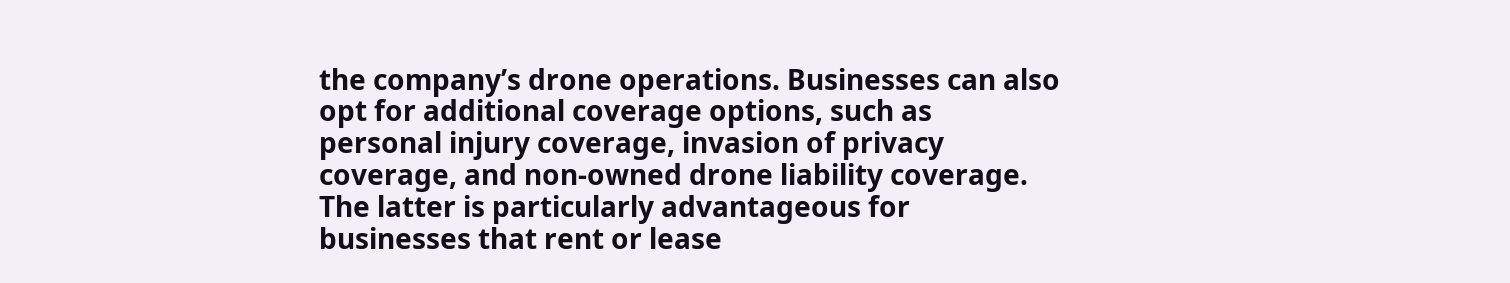the company’s drone operations. Businesses can also opt for additional coverage options, such as personal injury coverage, invasion of privacy coverage, and non-owned drone liability coverage. The latter is particularly advantageous for businesses that rent or lease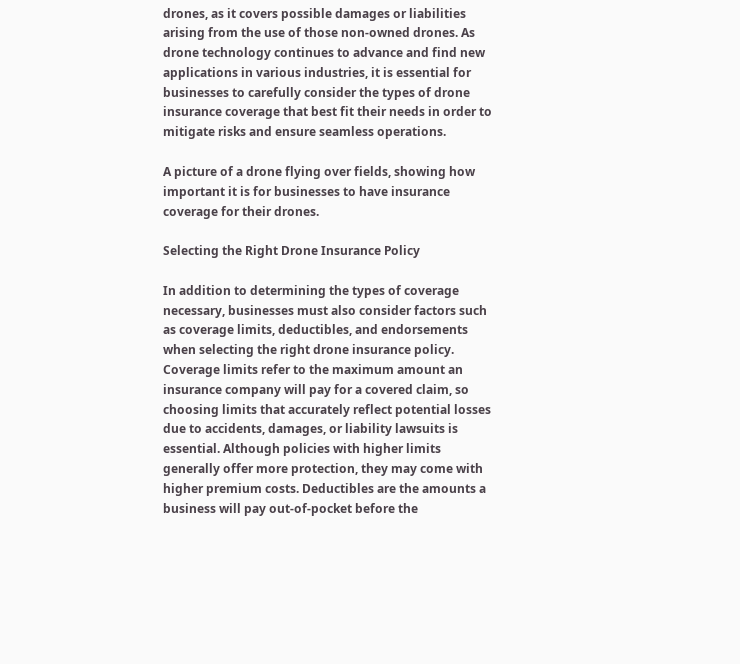drones, as it covers possible damages or liabilities arising from the use of those non-owned drones. As drone technology continues to advance and find new applications in various industries, it is essential for businesses to carefully consider the types of drone insurance coverage that best fit their needs in order to mitigate risks and ensure seamless operations.

A picture of a drone flying over fields, showing how important it is for businesses to have insurance coverage for their drones.

Selecting the Right Drone Insurance Policy

In addition to determining the types of coverage necessary, businesses must also consider factors such as coverage limits, deductibles, and endorsements when selecting the right drone insurance policy. Coverage limits refer to the maximum amount an insurance company will pay for a covered claim, so choosing limits that accurately reflect potential losses due to accidents, damages, or liability lawsuits is essential. Although policies with higher limits generally offer more protection, they may come with higher premium costs. Deductibles are the amounts a business will pay out-of-pocket before the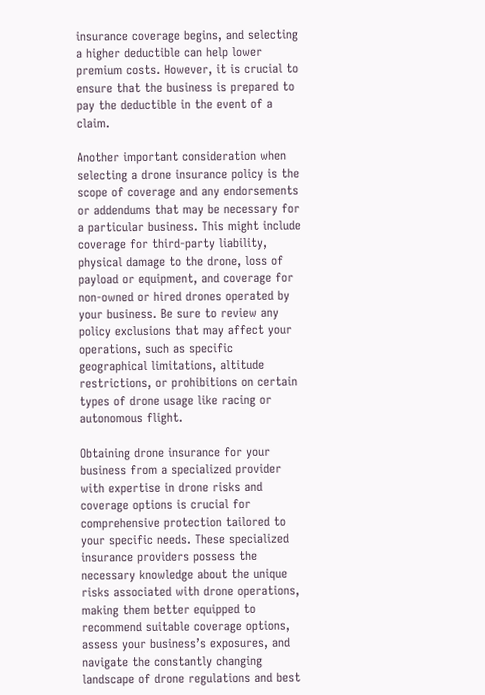insurance coverage begins, and selecting a higher deductible can help lower premium costs. However, it is crucial to ensure that the business is prepared to pay the deductible in the event of a claim.

Another important consideration when selecting a drone insurance policy is the scope of coverage and any endorsements or addendums that may be necessary for a particular business. This might include coverage for third-party liability, physical damage to the drone, loss of payload or equipment, and coverage for non-owned or hired drones operated by your business. Be sure to review any policy exclusions that may affect your operations, such as specific geographical limitations, altitude restrictions, or prohibitions on certain types of drone usage like racing or autonomous flight.

Obtaining drone insurance for your business from a specialized provider with expertise in drone risks and coverage options is crucial for comprehensive protection tailored to your specific needs. These specialized insurance providers possess the necessary knowledge about the unique risks associated with drone operations, making them better equipped to recommend suitable coverage options, assess your business’s exposures, and navigate the constantly changing landscape of drone regulations and best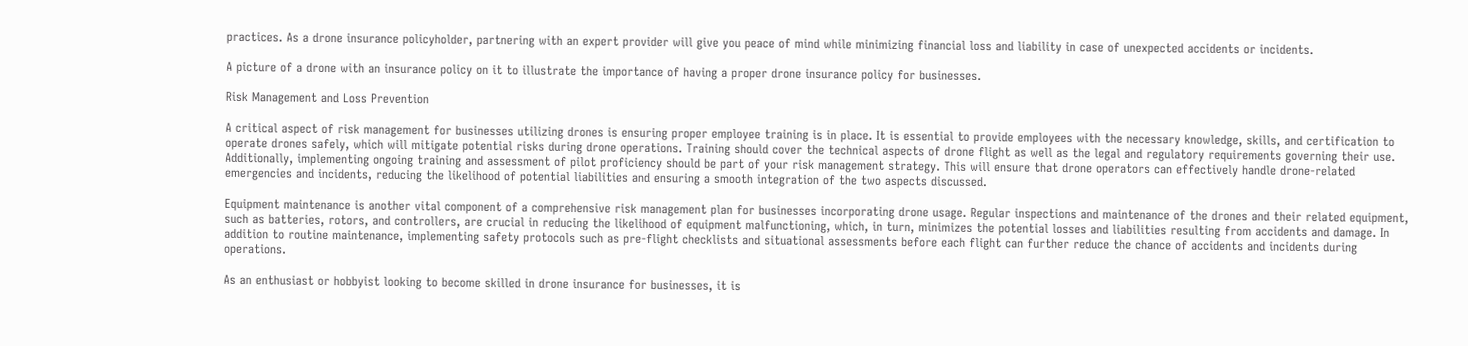practices. As a drone insurance policyholder, partnering with an expert provider will give you peace of mind while minimizing financial loss and liability in case of unexpected accidents or incidents.

A picture of a drone with an insurance policy on it to illustrate the importance of having a proper drone insurance policy for businesses.

Risk Management and Loss Prevention

A critical aspect of risk management for businesses utilizing drones is ensuring proper employee training is in place. It is essential to provide employees with the necessary knowledge, skills, and certification to operate drones safely, which will mitigate potential risks during drone operations. Training should cover the technical aspects of drone flight as well as the legal and regulatory requirements governing their use. Additionally, implementing ongoing training and assessment of pilot proficiency should be part of your risk management strategy. This will ensure that drone operators can effectively handle drone-related emergencies and incidents, reducing the likelihood of potential liabilities and ensuring a smooth integration of the two aspects discussed.

Equipment maintenance is another vital component of a comprehensive risk management plan for businesses incorporating drone usage. Regular inspections and maintenance of the drones and their related equipment, such as batteries, rotors, and controllers, are crucial in reducing the likelihood of equipment malfunctioning, which, in turn, minimizes the potential losses and liabilities resulting from accidents and damage. In addition to routine maintenance, implementing safety protocols such as pre-flight checklists and situational assessments before each flight can further reduce the chance of accidents and incidents during operations.

As an enthusiast or hobbyist looking to become skilled in drone insurance for businesses, it is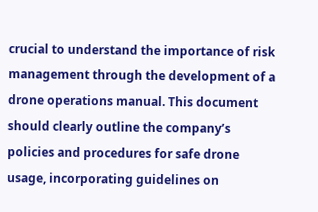crucial to understand the importance of risk management through the development of a drone operations manual. This document should clearly outline the company’s policies and procedures for safe drone usage, incorporating guidelines on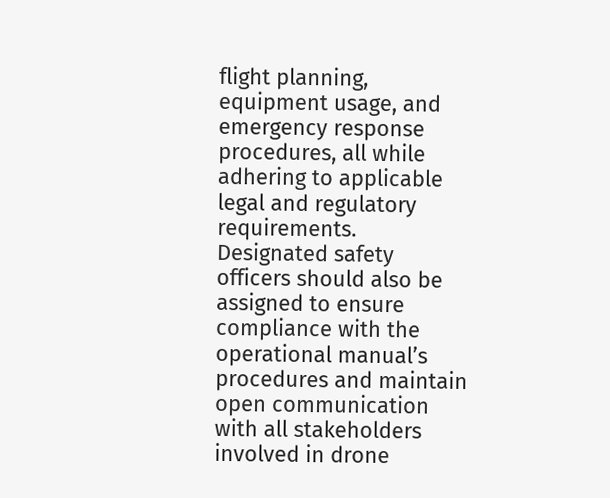flight planning, equipment usage, and emergency response procedures, all while adhering to applicable legal and regulatory requirements. Designated safety officers should also be assigned to ensure compliance with the operational manual’s procedures and maintain open communication with all stakeholders involved in drone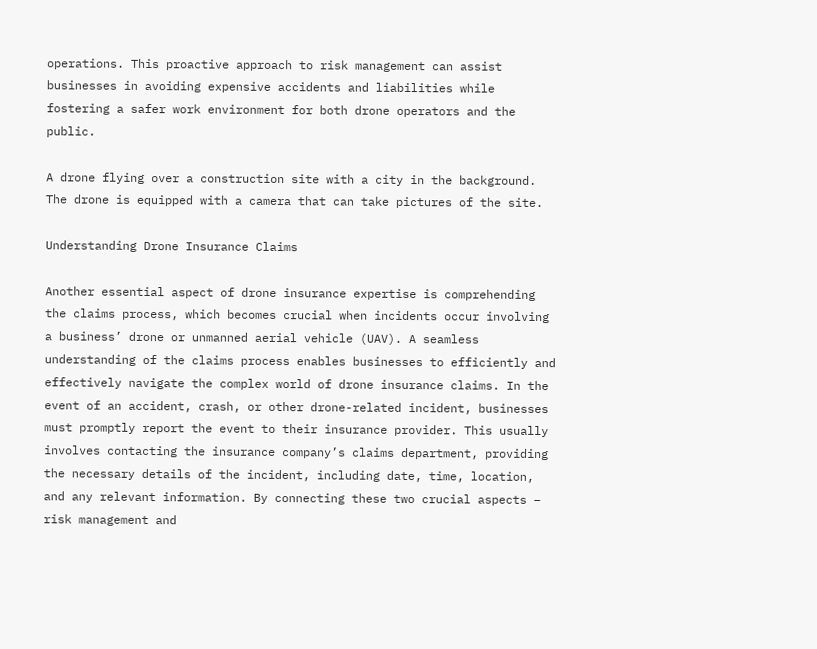operations. This proactive approach to risk management can assist businesses in avoiding expensive accidents and liabilities while fostering a safer work environment for both drone operators and the public.

A drone flying over a construction site with a city in the background. The drone is equipped with a camera that can take pictures of the site.

Understanding Drone Insurance Claims

Another essential aspect of drone insurance expertise is comprehending the claims process, which becomes crucial when incidents occur involving a business’ drone or unmanned aerial vehicle (UAV). A seamless understanding of the claims process enables businesses to efficiently and effectively navigate the complex world of drone insurance claims. In the event of an accident, crash, or other drone-related incident, businesses must promptly report the event to their insurance provider. This usually involves contacting the insurance company’s claims department, providing the necessary details of the incident, including date, time, location, and any relevant information. By connecting these two crucial aspects – risk management and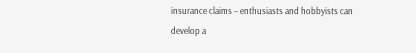insurance claims – enthusiasts and hobbyists can develop a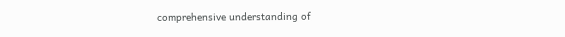comprehensive understanding of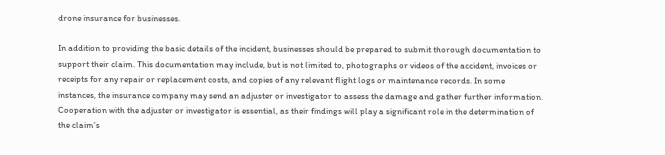drone insurance for businesses.

In addition to providing the basic details of the incident, businesses should be prepared to submit thorough documentation to support their claim. This documentation may include, but is not limited to, photographs or videos of the accident, invoices or receipts for any repair or replacement costs, and copies of any relevant flight logs or maintenance records. In some instances, the insurance company may send an adjuster or investigator to assess the damage and gather further information. Cooperation with the adjuster or investigator is essential, as their findings will play a significant role in the determination of the claim’s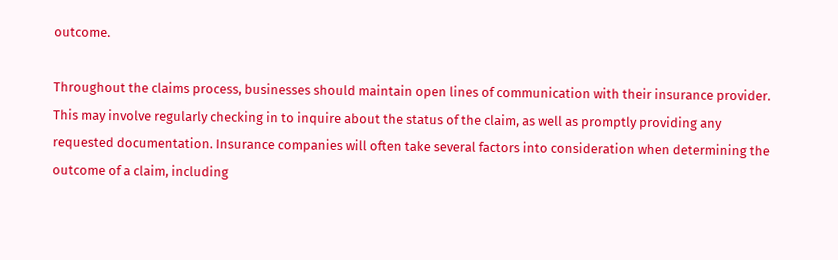outcome.

Throughout the claims process, businesses should maintain open lines of communication with their insurance provider. This may involve regularly checking in to inquire about the status of the claim, as well as promptly providing any requested documentation. Insurance companies will often take several factors into consideration when determining the outcome of a claim, including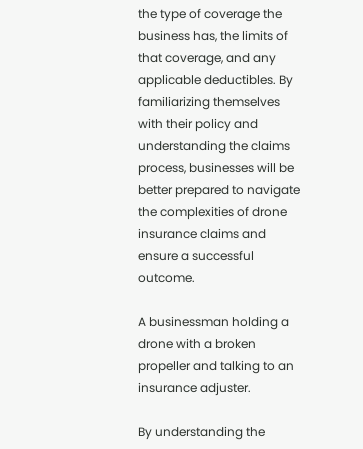the type of coverage the business has, the limits of that coverage, and any applicable deductibles. By familiarizing themselves with their policy and understanding the claims process, businesses will be better prepared to navigate the complexities of drone insurance claims and ensure a successful outcome.

A businessman holding a drone with a broken propeller and talking to an insurance adjuster.

By understanding the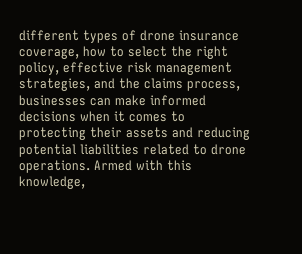different types of drone insurance coverage, how to select the right policy, effective risk management strategies, and the claims process, businesses can make informed decisions when it comes to protecting their assets and reducing potential liabilities related to drone operations. Armed with this knowledge,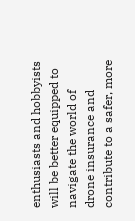enthusiasts and hobbyists will be better equipped to navigate the world of drone insurance and contribute to a safer, more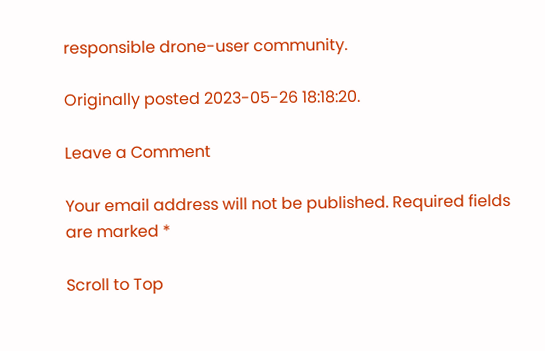responsible drone-user community.

Originally posted 2023-05-26 18:18:20.

Leave a Comment

Your email address will not be published. Required fields are marked *

Scroll to Top